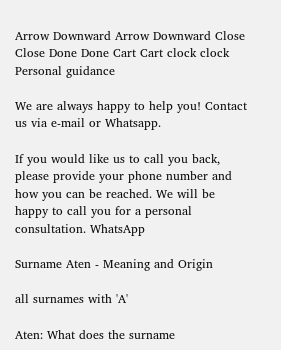Arrow Downward Arrow Downward Close Close Done Done Cart Cart clock clock
Personal guidance

We are always happy to help you! Contact us via e-mail or Whatsapp.

If you would like us to call you back, please provide your phone number and how you can be reached. We will be happy to call you for a personal consultation. WhatsApp

Surname Aten - Meaning and Origin

all surnames with 'A'

Aten: What does the surname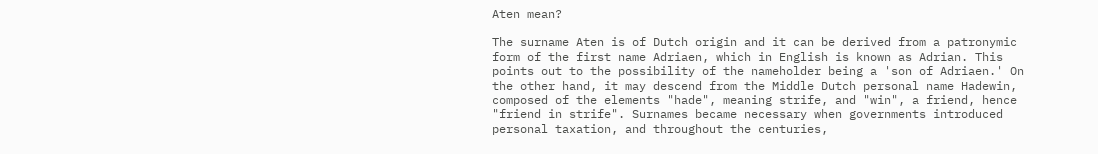Aten mean?

The surname Aten is of Dutch origin and it can be derived from a patronymic form of the first name Adriaen, which in English is known as Adrian. This points out to the possibility of the nameholder being a 'son of Adriaen.' On the other hand, it may descend from the Middle Dutch personal name Hadewin, composed of the elements "hade", meaning strife, and "win", a friend, hence "friend in strife". Surnames became necessary when governments introduced personal taxation, and throughout the centuries,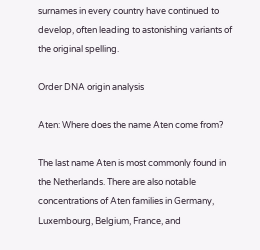surnames in every country have continued to develop, often leading to astonishing variants of the original spelling.

Order DNA origin analysis

Aten: Where does the name Aten come from?

The last name Aten is most commonly found in the Netherlands. There are also notable concentrations of Aten families in Germany, Luxembourg, Belgium, France, and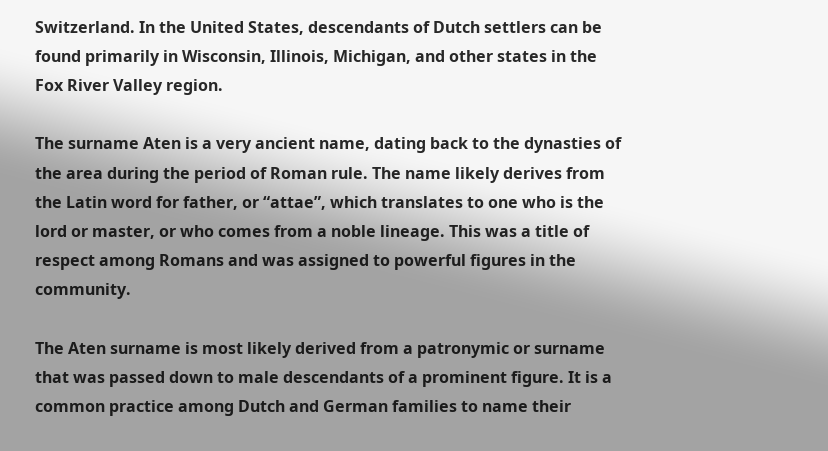Switzerland. In the United States, descendants of Dutch settlers can be found primarily in Wisconsin, Illinois, Michigan, and other states in the Fox River Valley region.

The surname Aten is a very ancient name, dating back to the dynasties of the area during the period of Roman rule. The name likely derives from the Latin word for father, or “attae”, which translates to one who is the lord or master, or who comes from a noble lineage. This was a title of respect among Romans and was assigned to powerful figures in the community.

The Aten surname is most likely derived from a patronymic or surname that was passed down to male descendants of a prominent figure. It is a common practice among Dutch and German families to name their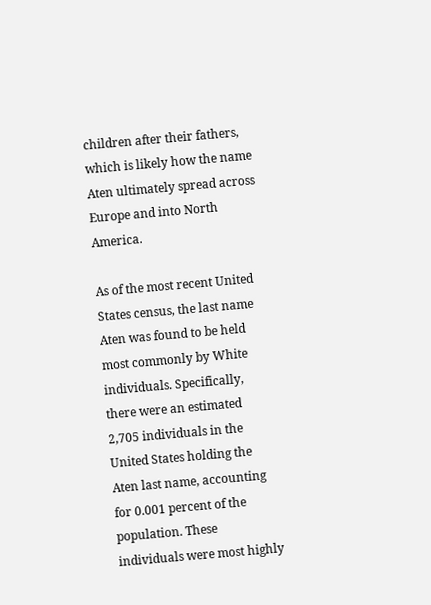children after their fathers, which is likely how the name Aten ultimately spread across Europe and into North America.

As of the most recent United States census, the last name Aten was found to be held most commonly by White individuals. Specifically, there were an estimated 2,705 individuals in the United States holding the Aten last name, accounting for 0.001 percent of the population. These individuals were most highly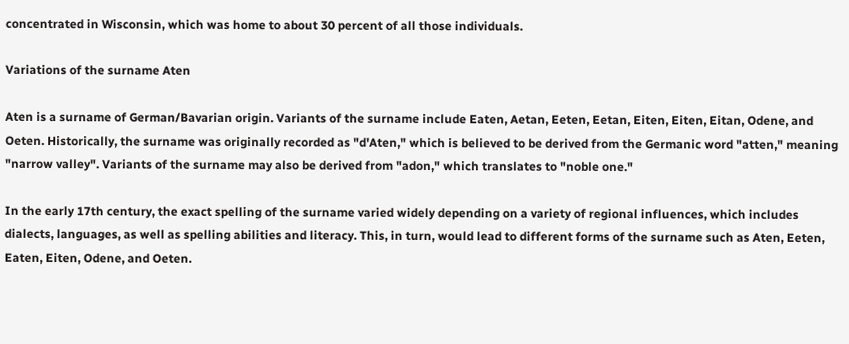concentrated in Wisconsin, which was home to about 30 percent of all those individuals.

Variations of the surname Aten

Aten is a surname of German/Bavarian origin. Variants of the surname include Eaten, Aetan, Eeten, Eetan, Eiten, Eiten, Eitan, Odene, and Oeten. Historically, the surname was originally recorded as "d'Aten," which is believed to be derived from the Germanic word "atten," meaning "narrow valley". Variants of the surname may also be derived from "adon," which translates to "noble one."

In the early 17th century, the exact spelling of the surname varied widely depending on a variety of regional influences, which includes dialects, languages, as well as spelling abilities and literacy. This, in turn, would lead to different forms of the surname such as Aten, Eeten, Eaten, Eiten, Odene, and Oeten.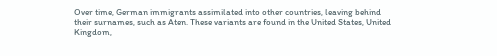Over time, German immigrants assimilated into other countries, leaving behind their surnames, such as Aten. These variants are found in the United States, United Kingdom,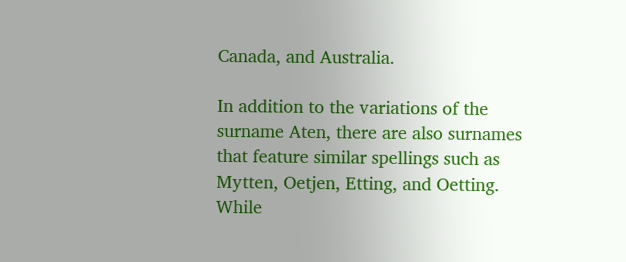Canada, and Australia.

In addition to the variations of the surname Aten, there are also surnames that feature similar spellings such as Mytten, Oetjen, Etting, and Oetting. While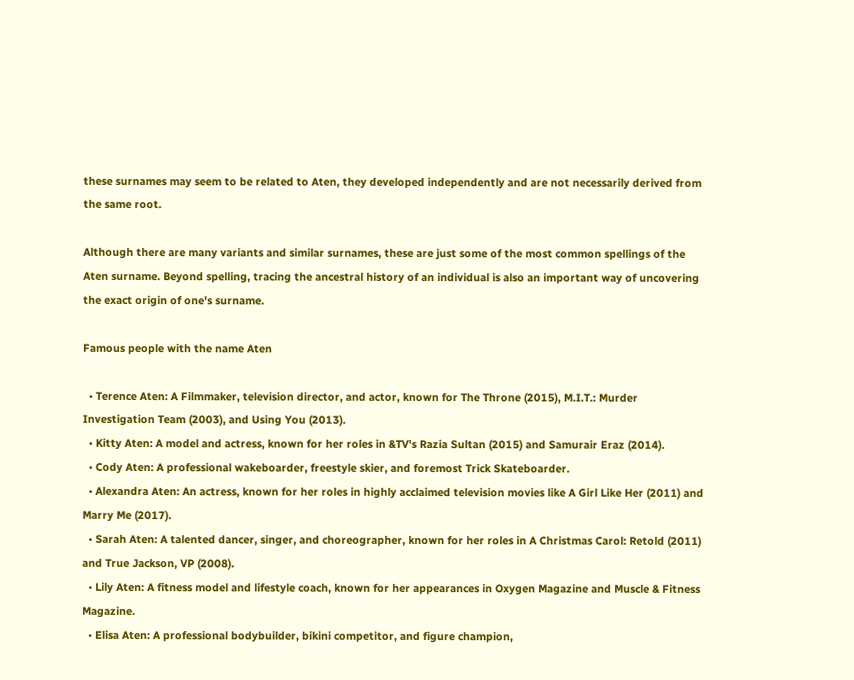these surnames may seem to be related to Aten, they developed independently and are not necessarily derived from the same root.

Although there are many variants and similar surnames, these are just some of the most common spellings of the Aten surname. Beyond spelling, tracing the ancestral history of an individual is also an important way of uncovering the exact origin of one's surname.

Famous people with the name Aten

  • Terence Aten: A Filmmaker, television director, and actor, known for The Throne (2015), M.I.T.: Murder Investigation Team (2003), and Using You (2013).
  • Kitty Aten: A model and actress, known for her roles in &TV's Razia Sultan (2015) and Samurair Eraz (2014).
  • Cody Aten: A professional wakeboarder, freestyle skier, and foremost Trick Skateboarder.
  • Alexandra Aten: An actress, known for her roles in highly acclaimed television movies like A Girl Like Her (2011) and Marry Me (2017).
  • Sarah Aten: A talented dancer, singer, and choreographer, known for her roles in A Christmas Carol: Retold (2011) and True Jackson, VP (2008).
  • Lily Aten: A fitness model and lifestyle coach, known for her appearances in Oxygen Magazine and Muscle & Fitness Magazine.
  • Elisa Aten: A professional bodybuilder, bikini competitor, and figure champion,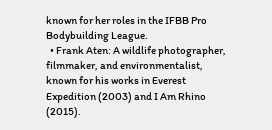known for her roles in the IFBB Pro Bodybuilding League.
  • Frank Aten: A wildlife photographer, filmmaker, and environmentalist, known for his works in Everest Expedition (2003) and I Am Rhino (2015).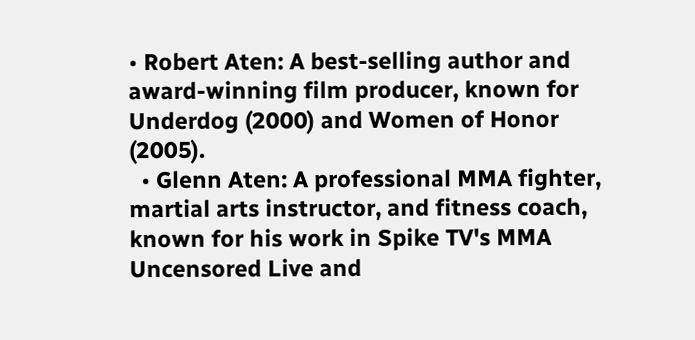• Robert Aten: A best-selling author and award-winning film producer, known for Underdog (2000) and Women of Honor (2005).
  • Glenn Aten: A professional MMA fighter, martial arts instructor, and fitness coach, known for his work in Spike TV's MMA Uncensored Live and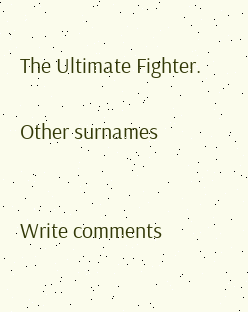The Ultimate Fighter.

Other surnames


Write comments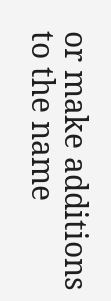or make additions to the name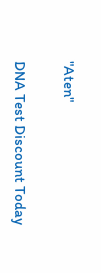"Aten"

DNA Test Discount Today